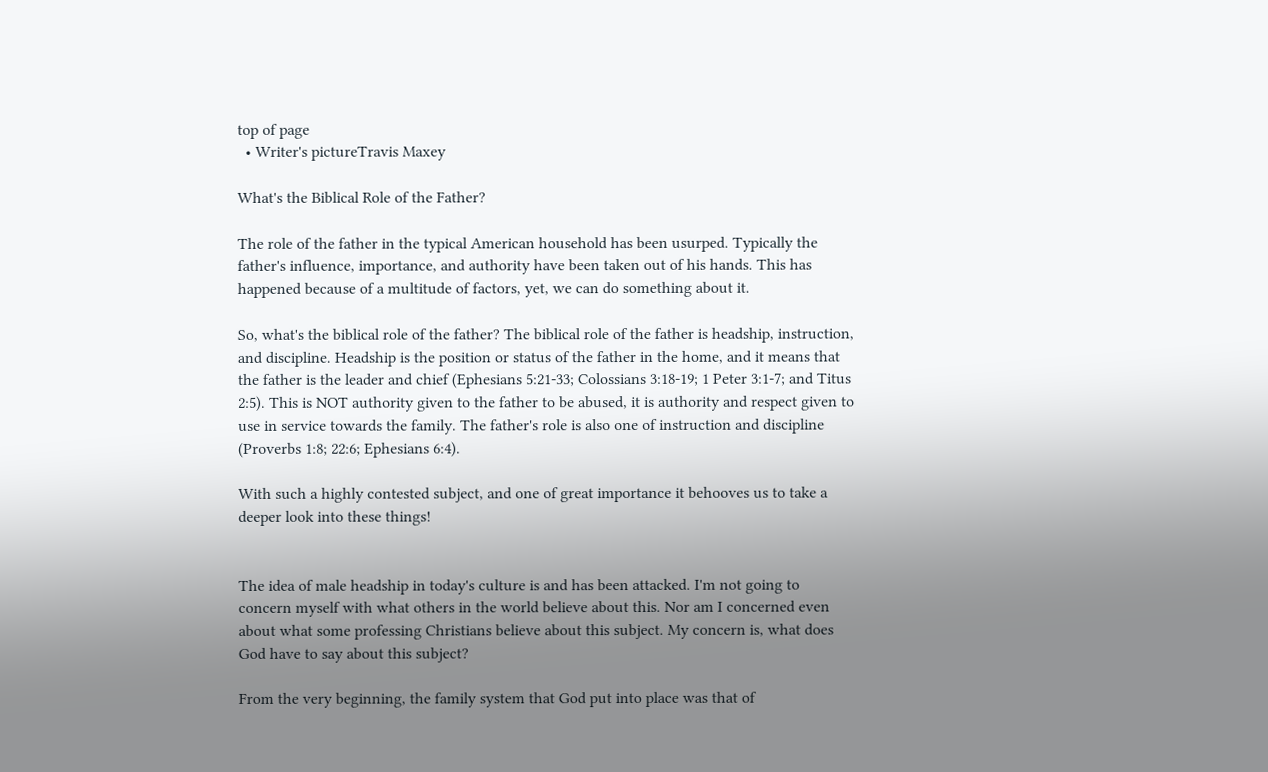top of page
  • Writer's pictureTravis Maxey

What's the Biblical Role of the Father?

The role of the father in the typical American household has been usurped. Typically the father's influence, importance, and authority have been taken out of his hands. This has happened because of a multitude of factors, yet, we can do something about it.

So, what's the biblical role of the father? The biblical role of the father is headship, instruction, and discipline. Headship is the position or status of the father in the home, and it means that the father is the leader and chief (Ephesians 5:21-33; Colossians 3:18-19; 1 Peter 3:1-7; and Titus 2:5). This is NOT authority given to the father to be abused, it is authority and respect given to use in service towards the family. The father's role is also one of instruction and discipline (Proverbs 1:8; 22:6; Ephesians 6:4).

With such a highly contested subject, and one of great importance it behooves us to take a deeper look into these things!


The idea of male headship in today's culture is and has been attacked. I'm not going to concern myself with what others in the world believe about this. Nor am I concerned even about what some professing Christians believe about this subject. My concern is, what does God have to say about this subject?

From the very beginning, the family system that God put into place was that of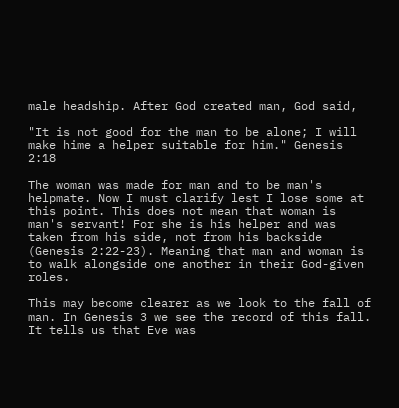male headship. After God created man, God said,

"It is not good for the man to be alone; I will make hime a helper suitable for him." Genesis 2:18

The woman was made for man and to be man's helpmate. Now I must clarify lest I lose some at this point. This does not mean that woman is man's servant! For she is his helper and was taken from his side, not from his backside (Genesis 2:22-23). Meaning that man and woman is to walk alongside one another in their God-given roles.

This may become clearer as we look to the fall of man. In Genesis 3 we see the record of this fall. It tells us that Eve was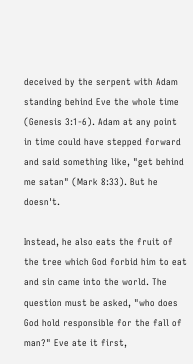deceived by the serpent with Adam standing behind Eve the whole time (Genesis 3:1-6). Adam at any point in time could have stepped forward and said something like, "get behind me satan" (Mark 8:33). But he doesn't.

Instead, he also eats the fruit of the tree which God forbid him to eat and sin came into the world. The question must be asked, "who does God hold responsible for the fall of man?" Eve ate it first,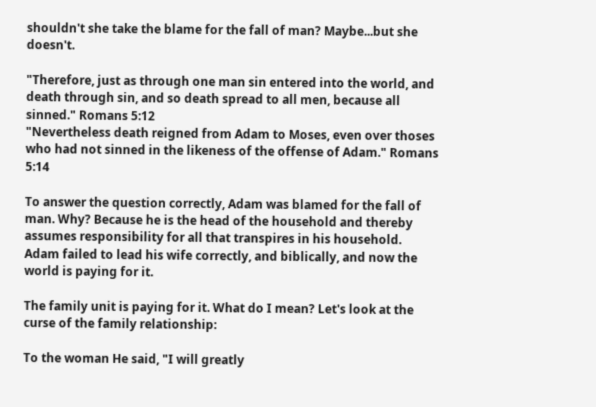shouldn't she take the blame for the fall of man? Maybe...but she doesn't.

"Therefore, just as through one man sin entered into the world, and death through sin, and so death spread to all men, because all sinned." Romans 5:12
"Nevertheless death reigned from Adam to Moses, even over thoses who had not sinned in the likeness of the offense of Adam." Romans 5:14

To answer the question correctly, Adam was blamed for the fall of man. Why? Because he is the head of the household and thereby assumes responsibility for all that transpires in his household. Adam failed to lead his wife correctly, and biblically, and now the world is paying for it.

The family unit is paying for it. What do I mean? Let's look at the curse of the family relationship:

To the woman He said, "I will greatly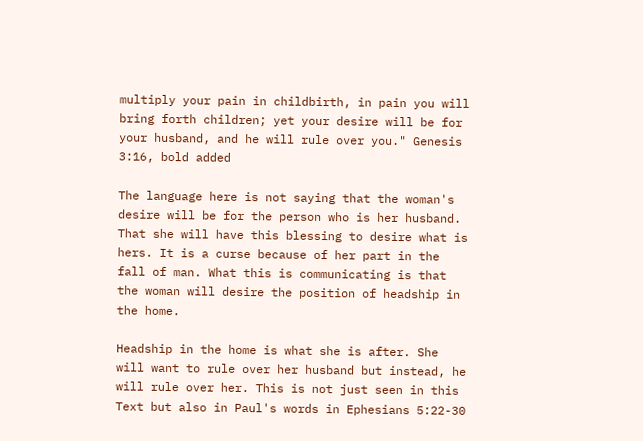multiply your pain in childbirth, in pain you will bring forth children; yet your desire will be for your husband, and he will rule over you." Genesis 3:16, bold added

The language here is not saying that the woman's desire will be for the person who is her husband. That she will have this blessing to desire what is hers. It is a curse because of her part in the fall of man. What this is communicating is that the woman will desire the position of headship in the home.

Headship in the home is what she is after. She will want to rule over her husband but instead, he will rule over her. This is not just seen in this Text but also in Paul's words in Ephesians 5:22-30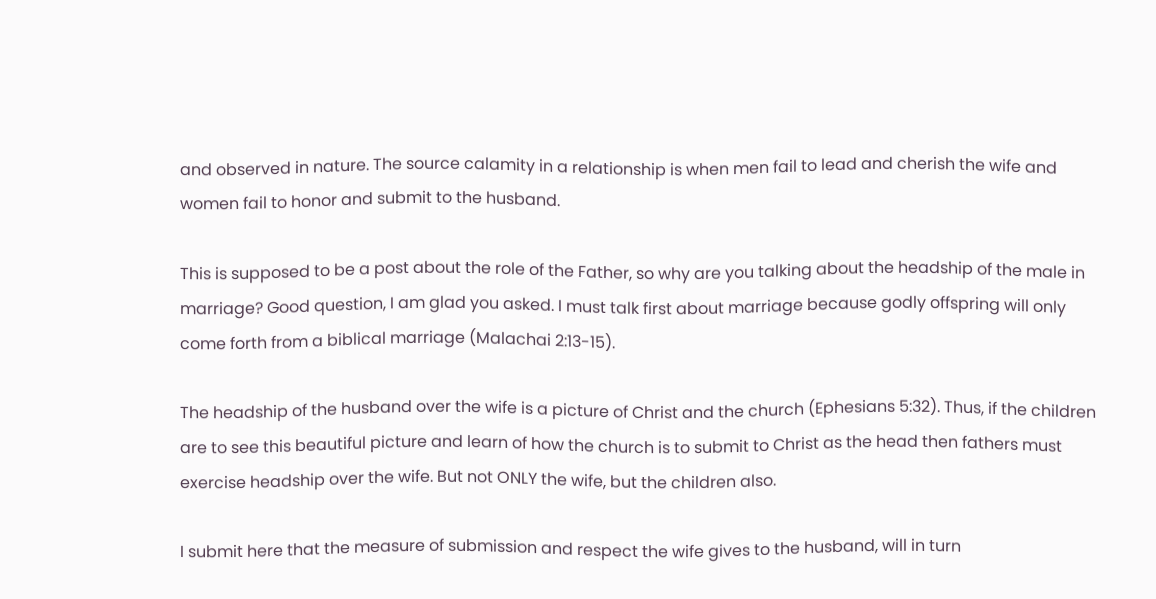and observed in nature. The source calamity in a relationship is when men fail to lead and cherish the wife and women fail to honor and submit to the husband.

This is supposed to be a post about the role of the Father, so why are you talking about the headship of the male in marriage? Good question, I am glad you asked. I must talk first about marriage because godly offspring will only come forth from a biblical marriage (Malachai 2:13-15).

The headship of the husband over the wife is a picture of Christ and the church (Ephesians 5:32). Thus, if the children are to see this beautiful picture and learn of how the church is to submit to Christ as the head then fathers must exercise headship over the wife. But not ONLY the wife, but the children also.

I submit here that the measure of submission and respect the wife gives to the husband, will in turn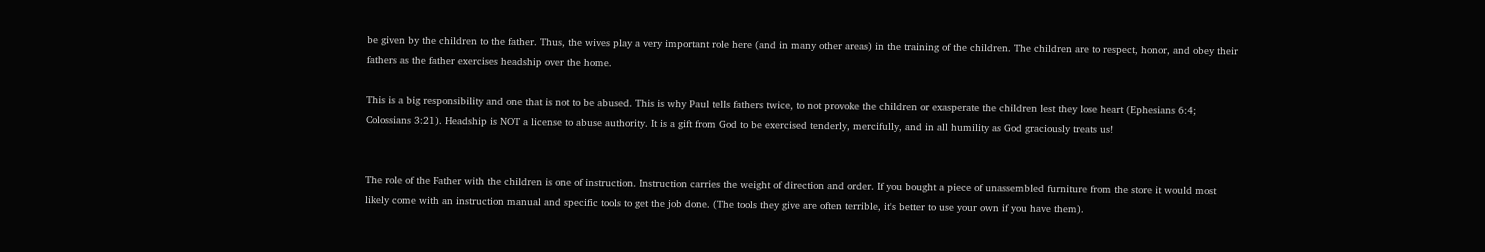be given by the children to the father. Thus, the wives play a very important role here (and in many other areas) in the training of the children. The children are to respect, honor, and obey their fathers as the father exercises headship over the home.

This is a big responsibility and one that is not to be abused. This is why Paul tells fathers twice, to not provoke the children or exasperate the children lest they lose heart (Ephesians 6:4; Colossians 3:21). Headship is NOT a license to abuse authority. It is a gift from God to be exercised tenderly, mercifully, and in all humility as God graciously treats us!


The role of the Father with the children is one of instruction. Instruction carries the weight of direction and order. If you bought a piece of unassembled furniture from the store it would most likely come with an instruction manual and specific tools to get the job done. (The tools they give are often terrible, it's better to use your own if you have them).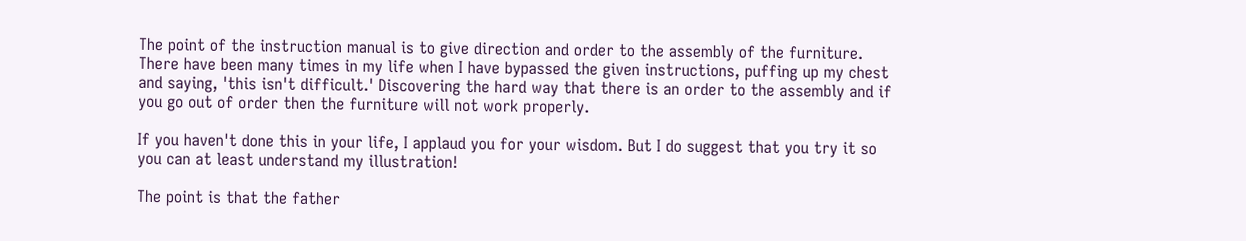The point of the instruction manual is to give direction and order to the assembly of the furniture. There have been many times in my life when I have bypassed the given instructions, puffing up my chest and saying, 'this isn't difficult.' Discovering the hard way that there is an order to the assembly and if you go out of order then the furniture will not work properly.

If you haven't done this in your life, I applaud you for your wisdom. But I do suggest that you try it so you can at least understand my illustration!

The point is that the father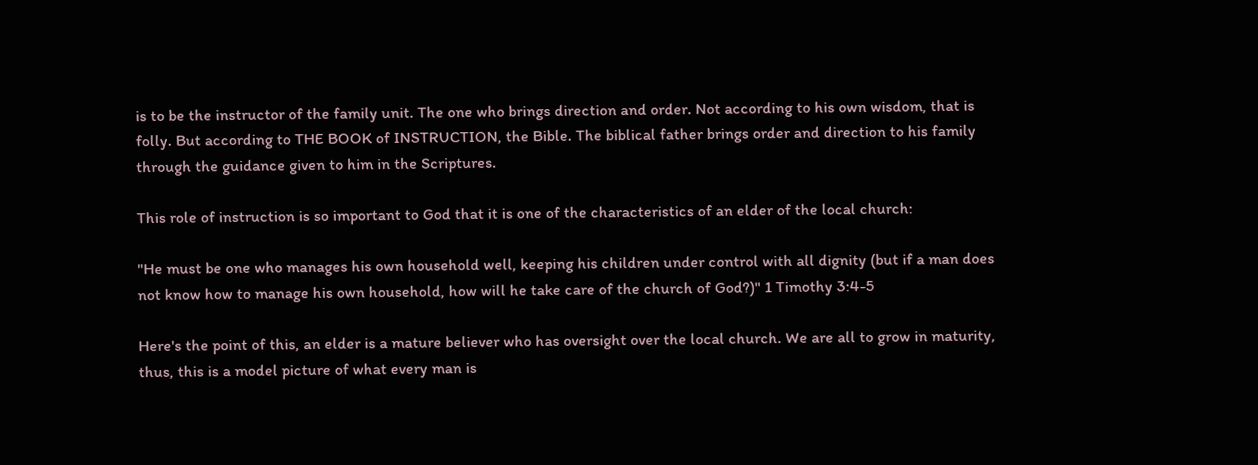is to be the instructor of the family unit. The one who brings direction and order. Not according to his own wisdom, that is folly. But according to THE BOOK of INSTRUCTION, the Bible. The biblical father brings order and direction to his family through the guidance given to him in the Scriptures.

This role of instruction is so important to God that it is one of the characteristics of an elder of the local church:

"He must be one who manages his own household well, keeping his children under control with all dignity (but if a man does not know how to manage his own household, how will he take care of the church of God?)" 1 Timothy 3:4-5

Here's the point of this, an elder is a mature believer who has oversight over the local church. We are all to grow in maturity, thus, this is a model picture of what every man is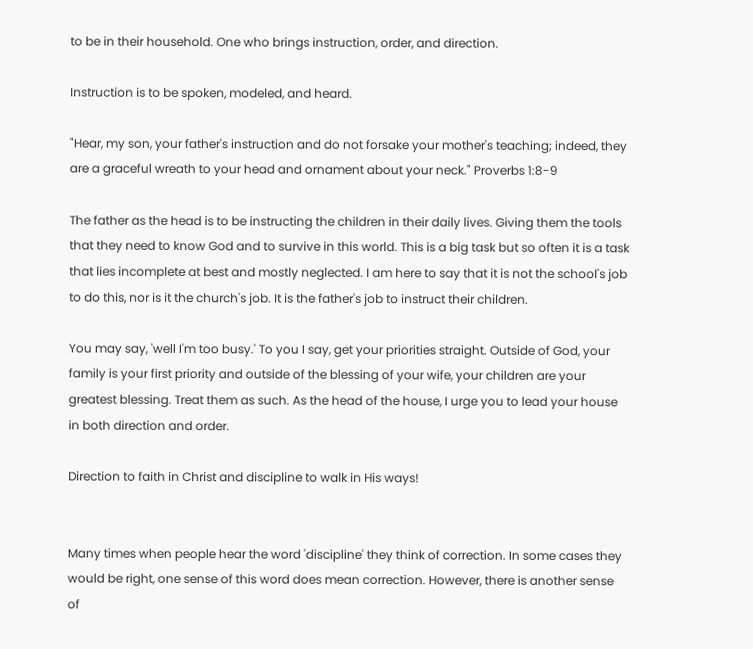to be in their household. One who brings instruction, order, and direction.

Instruction is to be spoken, modeled, and heard.

"Hear, my son, your father's instruction and do not forsake your mother's teaching; indeed, they are a graceful wreath to your head and ornament about your neck." Proverbs 1:8-9

The father as the head is to be instructing the children in their daily lives. Giving them the tools that they need to know God and to survive in this world. This is a big task but so often it is a task that lies incomplete at best and mostly neglected. I am here to say that it is not the school's job to do this, nor is it the church's job. It is the father's job to instruct their children.

You may say, 'well I'm too busy.' To you I say, get your priorities straight. Outside of God, your family is your first priority and outside of the blessing of your wife, your children are your greatest blessing. Treat them as such. As the head of the house, I urge you to lead your house in both direction and order.

Direction to faith in Christ and discipline to walk in His ways!


Many times when people hear the word 'discipline' they think of correction. In some cases they would be right, one sense of this word does mean correction. However, there is another sense of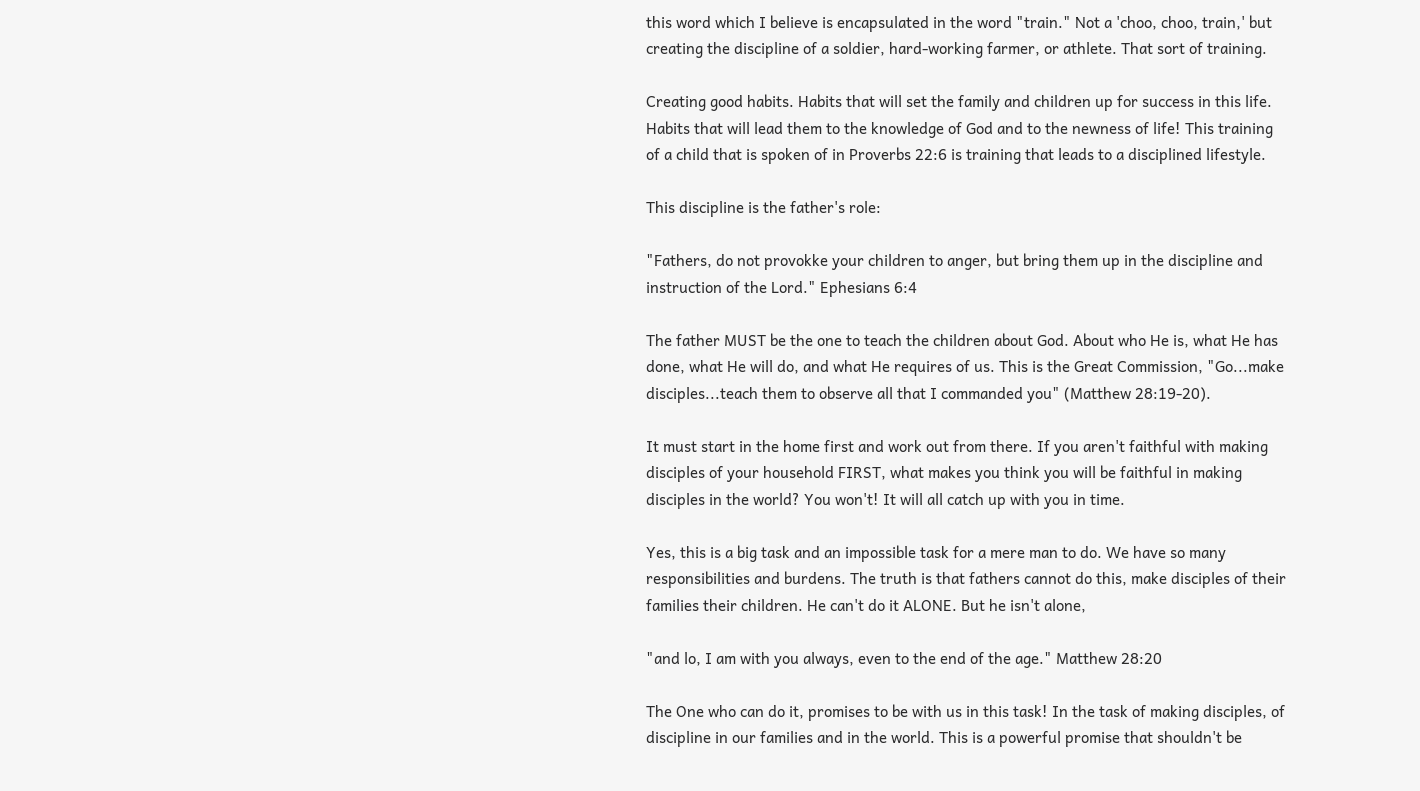this word which I believe is encapsulated in the word "train." Not a 'choo, choo, train,' but creating the discipline of a soldier, hard-working farmer, or athlete. That sort of training.

Creating good habits. Habits that will set the family and children up for success in this life. Habits that will lead them to the knowledge of God and to the newness of life! This training of a child that is spoken of in Proverbs 22:6 is training that leads to a disciplined lifestyle.

This discipline is the father's role:

"Fathers, do not provokke your children to anger, but bring them up in the discipline and instruction of the Lord." Ephesians 6:4

The father MUST be the one to teach the children about God. About who He is, what He has done, what He will do, and what He requires of us. This is the Great Commission, "Go...make disciples...teach them to observe all that I commanded you" (Matthew 28:19-20).

It must start in the home first and work out from there. If you aren't faithful with making disciples of your household FIRST, what makes you think you will be faithful in making disciples in the world? You won't! It will all catch up with you in time.

Yes, this is a big task and an impossible task for a mere man to do. We have so many responsibilities and burdens. The truth is that fathers cannot do this, make disciples of their families their children. He can't do it ALONE. But he isn't alone,

"and lo, I am with you always, even to the end of the age." Matthew 28:20

The One who can do it, promises to be with us in this task! In the task of making disciples, of discipline in our families and in the world. This is a powerful promise that shouldn't be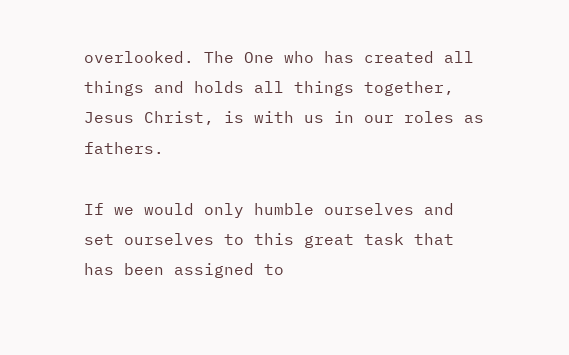overlooked. The One who has created all things and holds all things together, Jesus Christ, is with us in our roles as fathers.

If we would only humble ourselves and set ourselves to this great task that has been assigned to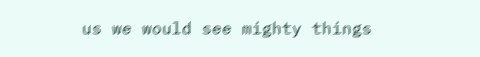us we would see mighty things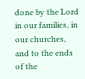done by the Lord in our families, in our churches, and to the ends of the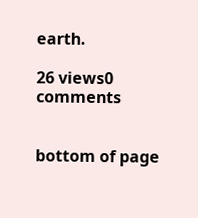earth.

26 views0 comments


bottom of page